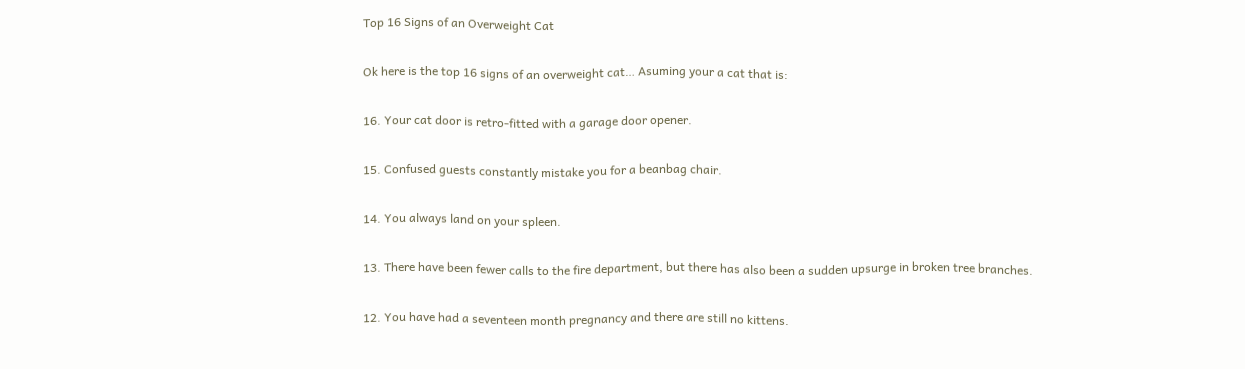Top 16 Signs of an Overweight Cat

Ok here is the top 16 signs of an overweight cat… Asuming your a cat that is:

16. Your cat door is retro-fitted with a garage door opener.

15. Confused guests constantly mistake you for a beanbag chair.

14. You always land on your spleen.

13. There have been fewer calls to the fire department, but there has also been a sudden upsurge in broken tree branches.

12. You have had a seventeen month pregnancy and there are still no kittens.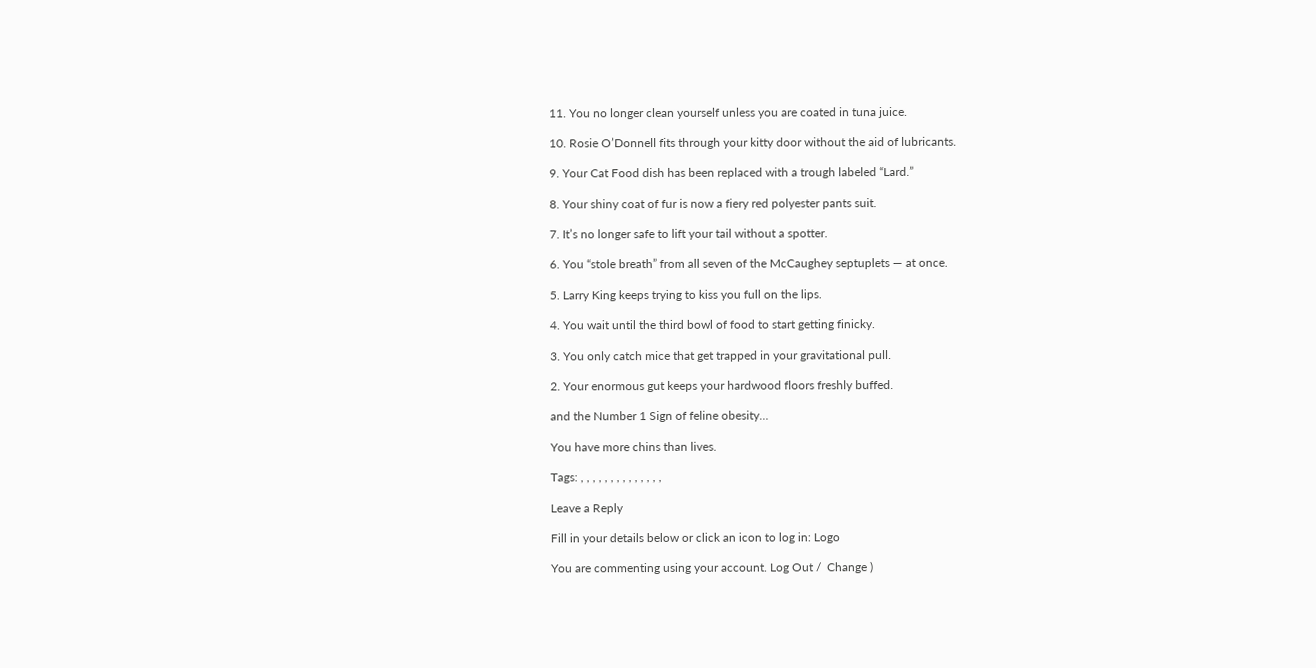11. You no longer clean yourself unless you are coated in tuna juice.

10. Rosie O’Donnell fits through your kitty door without the aid of lubricants.

9. Your Cat Food dish has been replaced with a trough labeled “Lard.”

8. Your shiny coat of fur is now a fiery red polyester pants suit.

7. It’s no longer safe to lift your tail without a spotter.

6. You “stole breath” from all seven of the McCaughey septuplets — at once.

5. Larry King keeps trying to kiss you full on the lips.

4. You wait until the third bowl of food to start getting finicky.

3. You only catch mice that get trapped in your gravitational pull.

2. Your enormous gut keeps your hardwood floors freshly buffed.

and the Number 1 Sign of feline obesity…

You have more chins than lives.

Tags: , , , , , , , , , , , , , ,

Leave a Reply

Fill in your details below or click an icon to log in: Logo

You are commenting using your account. Log Out /  Change )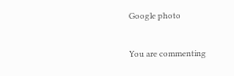Google photo

You are commenting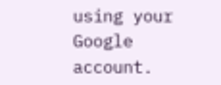using your Google account.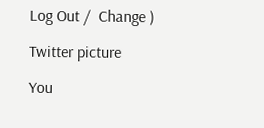Log Out /  Change )

Twitter picture

You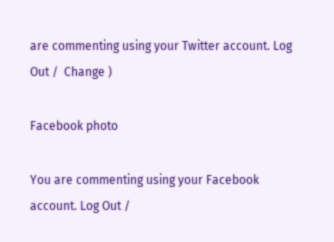are commenting using your Twitter account. Log Out /  Change )

Facebook photo

You are commenting using your Facebook account. Log Out /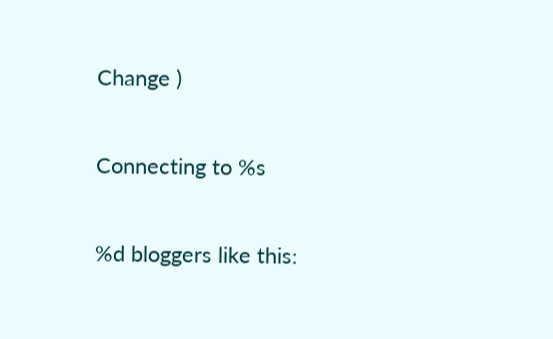Change )

Connecting to %s

%d bloggers like this: